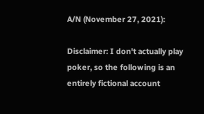A/N (November 27, 2021):

Disclaimer: I don't actually play poker, so the following is an entirely fictional account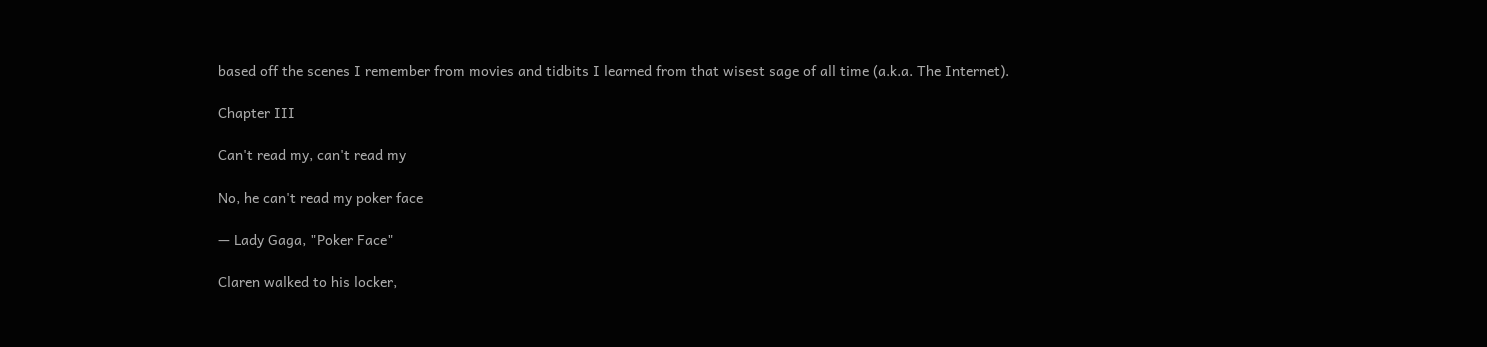based off the scenes I remember from movies and tidbits I learned from that wisest sage of all time (a.k.a. The Internet).

Chapter III

Can't read my, can't read my

No, he can't read my poker face

— Lady Gaga, "Poker Face"

Claren walked to his locker,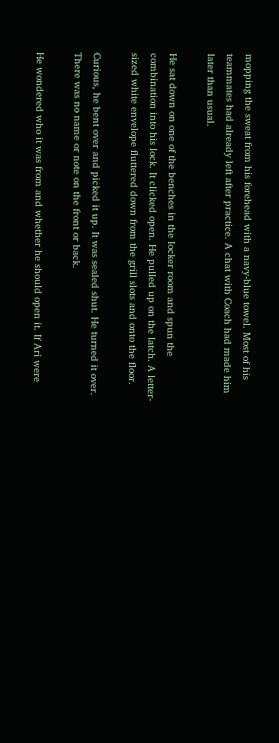mopping the sweat from his forehead with a navy-blue towel. Most of his teammates had already left after practice. A chat with Coach had made him later than usual.

He sat down on one of the benches in the locker room and spun the combination into his lock. It clicked open. He pulled up on the latch. A letter-sized white envelope fluttered down from the grill slots and onto the floor.

Curious, he bent over and picked it up. It was sealed shut. He turned it over. There was no name or note on the front or back.

He wondered who it was from and whether he should open it. If Ari were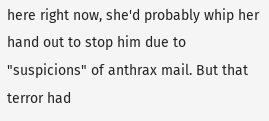here right now, she'd probably whip her hand out to stop him due to "suspicions" of anthrax mail. But that terror had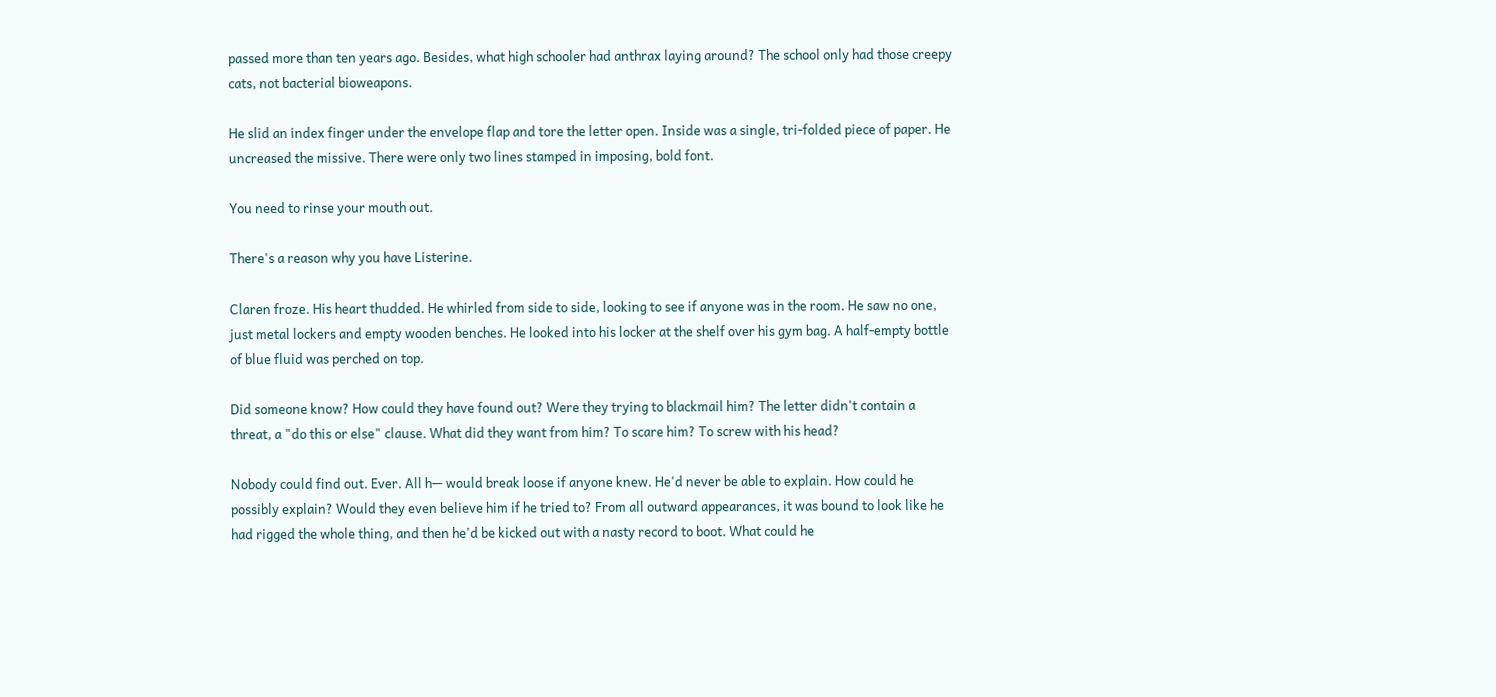passed more than ten years ago. Besides, what high schooler had anthrax laying around? The school only had those creepy cats, not bacterial bioweapons.

He slid an index finger under the envelope flap and tore the letter open. Inside was a single, tri-folded piece of paper. He uncreased the missive. There were only two lines stamped in imposing, bold font.

You need to rinse your mouth out.

There's a reason why you have Listerine.

Claren froze. His heart thudded. He whirled from side to side, looking to see if anyone was in the room. He saw no one, just metal lockers and empty wooden benches. He looked into his locker at the shelf over his gym bag. A half-empty bottle of blue fluid was perched on top.

Did someone know? How could they have found out? Were they trying to blackmail him? The letter didn't contain a threat, a "do this or else" clause. What did they want from him? To scare him? To screw with his head?

Nobody could find out. Ever. All h— would break loose if anyone knew. He'd never be able to explain. How could he possibly explain? Would they even believe him if he tried to? From all outward appearances, it was bound to look like he had rigged the whole thing, and then he'd be kicked out with a nasty record to boot. What could he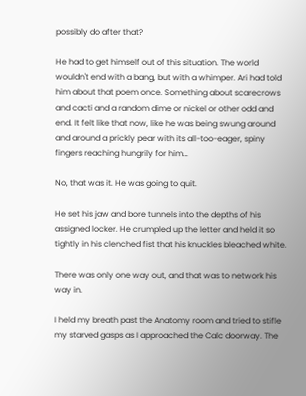possibly do after that?

He had to get himself out of this situation. The world wouldn't end with a bang, but with a whimper. Ari had told him about that poem once. Something about scarecrows and cacti and a random dime or nickel or other odd and end. It felt like that now, like he was being swung around and around a prickly pear with its all-too-eager, spiny fingers reaching hungrily for him…

No, that was it. He was going to quit.

He set his jaw and bore tunnels into the depths of his assigned locker. He crumpled up the letter and held it so tightly in his clenched fist that his knuckles bleached white.

There was only one way out, and that was to network his way in.

I held my breath past the Anatomy room and tried to stifle my starved gasps as I approached the Calc doorway. The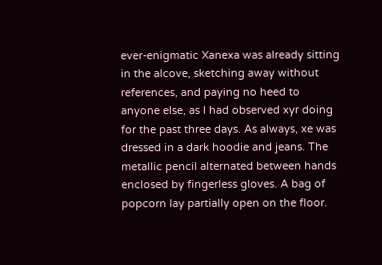ever-enigmatic Xanexa was already sitting in the alcove, sketching away without references, and paying no heed to anyone else, as I had observed xyr doing for the past three days. As always, xe was dressed in a dark hoodie and jeans. The metallic pencil alternated between hands enclosed by fingerless gloves. A bag of popcorn lay partially open on the floor.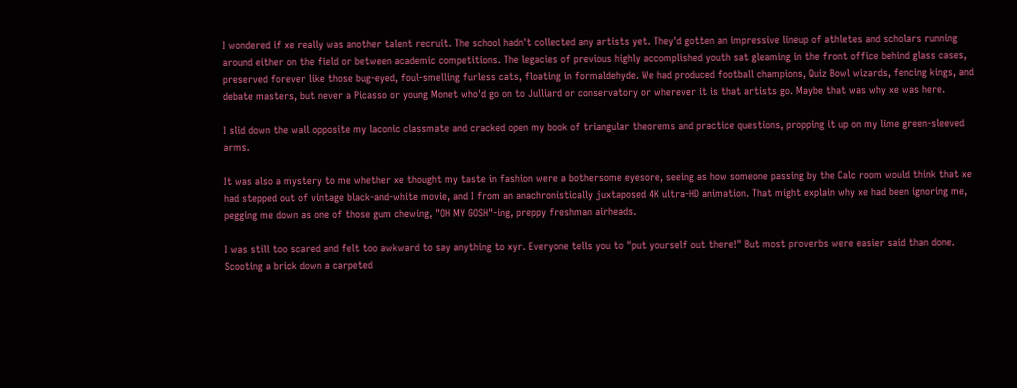I wondered if xe really was another talent recruit. The school hadn't collected any artists yet. They'd gotten an impressive lineup of athletes and scholars running around either on the field or between academic competitions. The legacies of previous highly accomplished youth sat gleaming in the front office behind glass cases, preserved forever like those bug-eyed, foul-smelling furless cats, floating in formaldehyde. We had produced football champions, Quiz Bowl wizards, fencing kings, and debate masters, but never a Picasso or young Monet who'd go on to Julliard or conservatory or wherever it is that artists go. Maybe that was why xe was here.

I slid down the wall opposite my laconic classmate and cracked open my book of triangular theorems and practice questions, propping it up on my lime green-sleeved arms.

It was also a mystery to me whether xe thought my taste in fashion were a bothersome eyesore, seeing as how someone passing by the Calc room would think that xe had stepped out of vintage black-and-white movie, and I from an anachronistically juxtaposed 4K ultra-HD animation. That might explain why xe had been ignoring me, pegging me down as one of those gum chewing, "OH MY GOSH"-ing, preppy freshman airheads.

I was still too scared and felt too awkward to say anything to xyr. Everyone tells you to "put yourself out there!" But most proverbs were easier said than done. Scooting a brick down a carpeted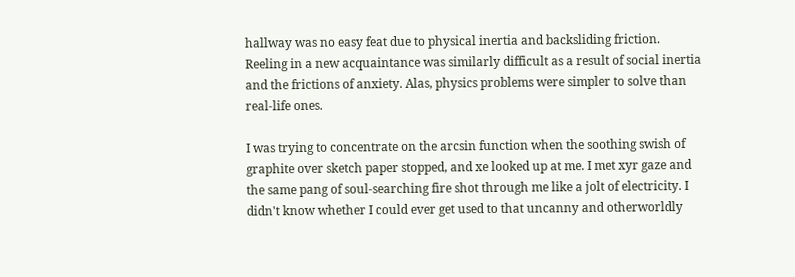hallway was no easy feat due to physical inertia and backsliding friction. Reeling in a new acquaintance was similarly difficult as a result of social inertia and the frictions of anxiety. Alas, physics problems were simpler to solve than real-life ones.

I was trying to concentrate on the arcsin function when the soothing swish of graphite over sketch paper stopped, and xe looked up at me. I met xyr gaze and the same pang of soul-searching fire shot through me like a jolt of electricity. I didn't know whether I could ever get used to that uncanny and otherworldly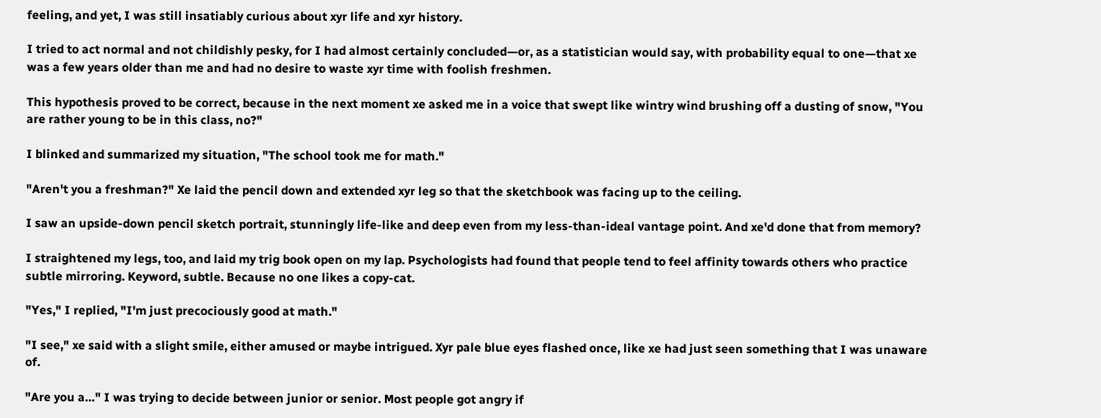feeling, and yet, I was still insatiably curious about xyr life and xyr history.

I tried to act normal and not childishly pesky, for I had almost certainly concluded—or, as a statistician would say, with probability equal to one—that xe was a few years older than me and had no desire to waste xyr time with foolish freshmen.

This hypothesis proved to be correct, because in the next moment xe asked me in a voice that swept like wintry wind brushing off a dusting of snow, "You are rather young to be in this class, no?"

I blinked and summarized my situation, "The school took me for math."

"Aren't you a freshman?" Xe laid the pencil down and extended xyr leg so that the sketchbook was facing up to the ceiling.

I saw an upside-down pencil sketch portrait, stunningly life-like and deep even from my less-than-ideal vantage point. And xe'd done that from memory?

I straightened my legs, too, and laid my trig book open on my lap. Psychologists had found that people tend to feel affinity towards others who practice subtle mirroring. Keyword, subtle. Because no one likes a copy-cat.

"Yes," I replied, "I'm just precociously good at math."

"I see," xe said with a slight smile, either amused or maybe intrigued. Xyr pale blue eyes flashed once, like xe had just seen something that I was unaware of.

"Are you a…" I was trying to decide between junior or senior. Most people got angry if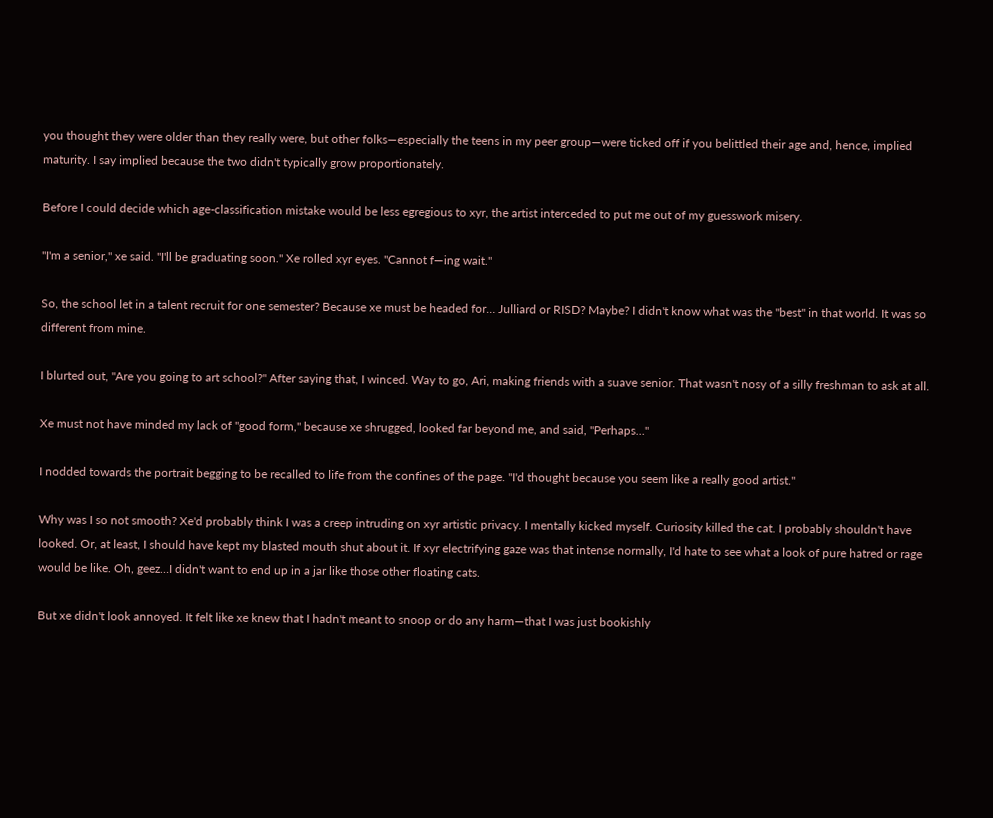you thought they were older than they really were, but other folks—especially the teens in my peer group—were ticked off if you belittled their age and, hence, implied maturity. I say implied because the two didn't typically grow proportionately.

Before I could decide which age-classification mistake would be less egregious to xyr, the artist interceded to put me out of my guesswork misery.

"I'm a senior," xe said. "I'll be graduating soon." Xe rolled xyr eyes. "Cannot f—ing wait."

So, the school let in a talent recruit for one semester? Because xe must be headed for… Julliard or RISD? Maybe? I didn't know what was the "best" in that world. It was so different from mine.

I blurted out, "Are you going to art school?" After saying that, I winced. Way to go, Ari, making friends with a suave senior. That wasn't nosy of a silly freshman to ask at all.

Xe must not have minded my lack of "good form," because xe shrugged, looked far beyond me, and said, "Perhaps…"

I nodded towards the portrait begging to be recalled to life from the confines of the page. "I'd thought because you seem like a really good artist."

Why was I so not smooth? Xe'd probably think I was a creep intruding on xyr artistic privacy. I mentally kicked myself. Curiosity killed the cat. I probably shouldn't have looked. Or, at least, I should have kept my blasted mouth shut about it. If xyr electrifying gaze was that intense normally, I'd hate to see what a look of pure hatred or rage would be like. Oh, geez…I didn't want to end up in a jar like those other floating cats.

But xe didn't look annoyed. It felt like xe knew that I hadn't meant to snoop or do any harm—that I was just bookishly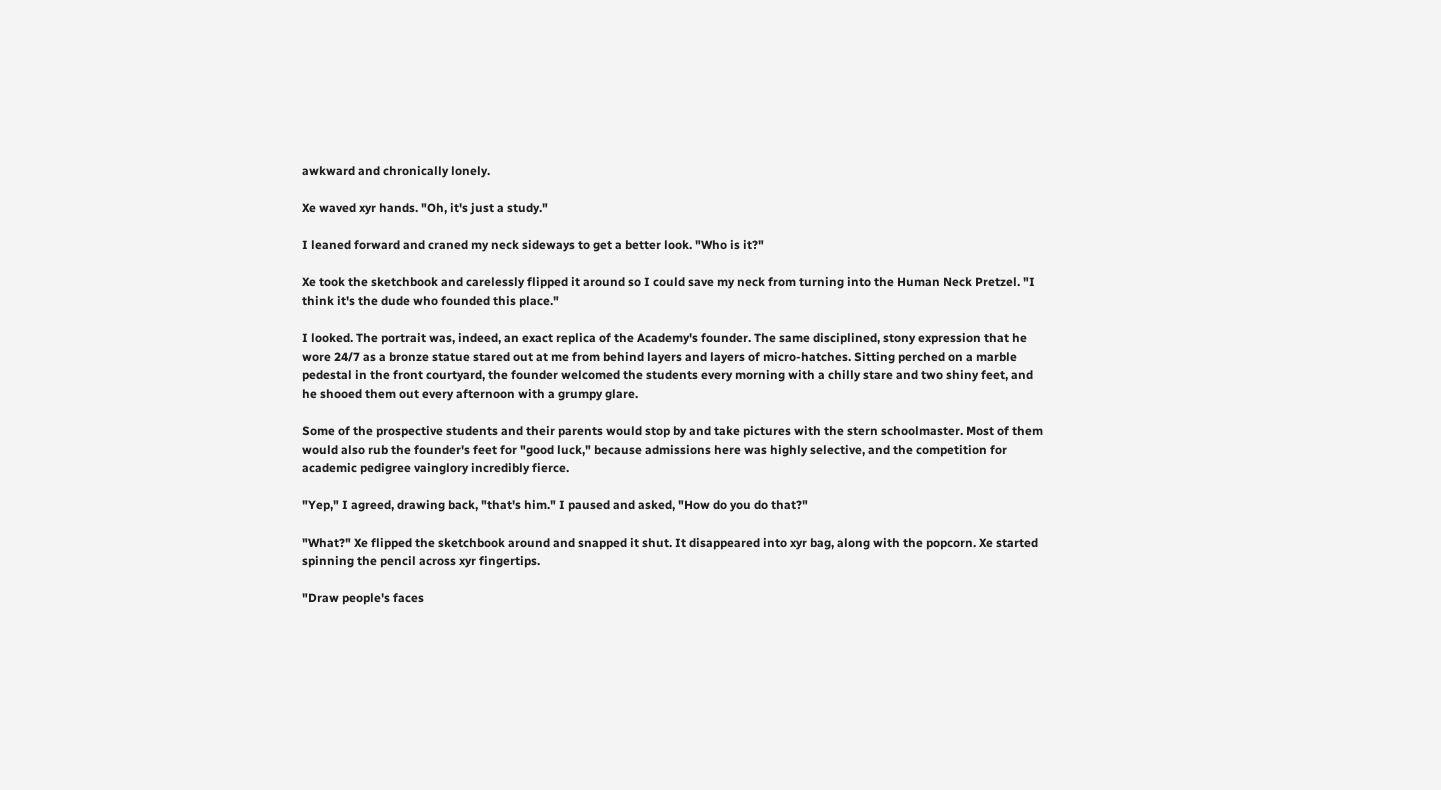awkward and chronically lonely.

Xe waved xyr hands. "Oh, it's just a study."

I leaned forward and craned my neck sideways to get a better look. "Who is it?"

Xe took the sketchbook and carelessly flipped it around so I could save my neck from turning into the Human Neck Pretzel. "I think it's the dude who founded this place."

I looked. The portrait was, indeed, an exact replica of the Academy's founder. The same disciplined, stony expression that he wore 24/7 as a bronze statue stared out at me from behind layers and layers of micro-hatches. Sitting perched on a marble pedestal in the front courtyard, the founder welcomed the students every morning with a chilly stare and two shiny feet, and he shooed them out every afternoon with a grumpy glare.

Some of the prospective students and their parents would stop by and take pictures with the stern schoolmaster. Most of them would also rub the founder's feet for "good luck," because admissions here was highly selective, and the competition for academic pedigree vainglory incredibly fierce.

"Yep," I agreed, drawing back, "that's him." I paused and asked, "How do you do that?"

"What?" Xe flipped the sketchbook around and snapped it shut. It disappeared into xyr bag, along with the popcorn. Xe started spinning the pencil across xyr fingertips.

"Draw people's faces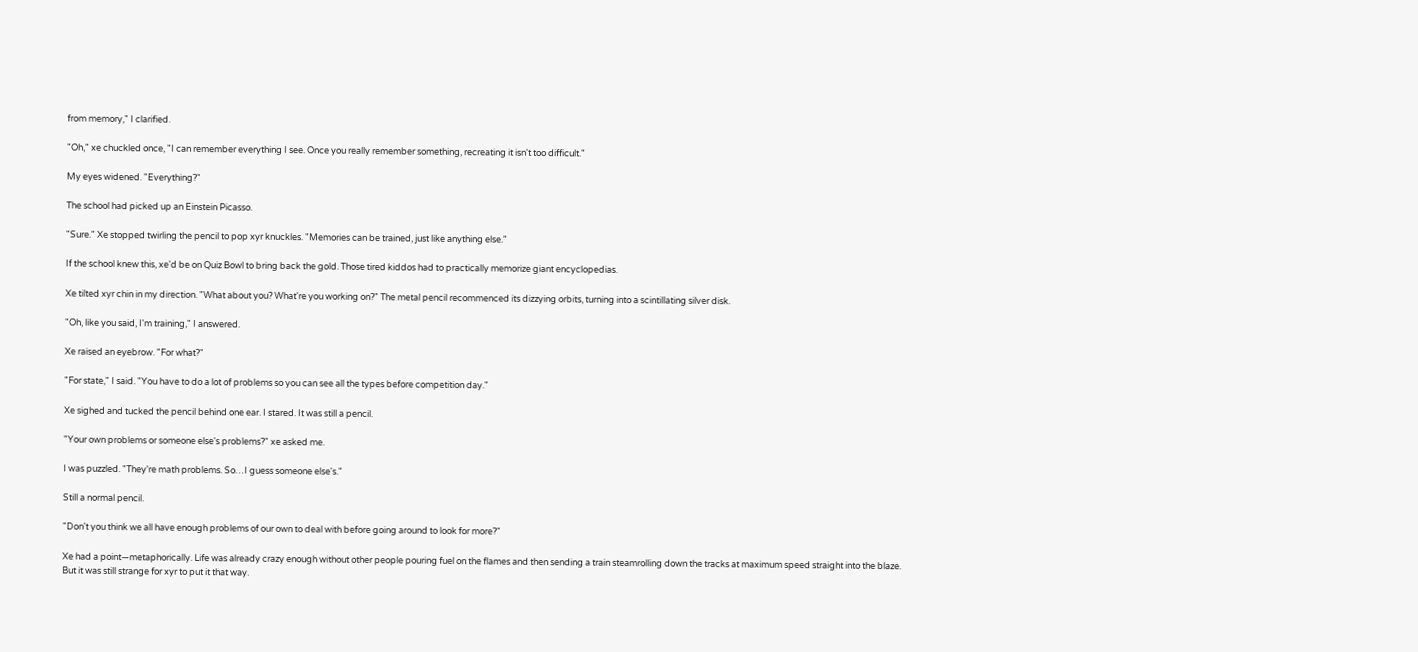from memory," I clarified.

"Oh," xe chuckled once, "I can remember everything I see. Once you really remember something, recreating it isn't too difficult."

My eyes widened. "Everything?"

The school had picked up an Einstein Picasso.

"Sure." Xe stopped twirling the pencil to pop xyr knuckles. "Memories can be trained, just like anything else."

If the school knew this, xe'd be on Quiz Bowl to bring back the gold. Those tired kiddos had to practically memorize giant encyclopedias.

Xe tilted xyr chin in my direction. "What about you? What're you working on?" The metal pencil recommenced its dizzying orbits, turning into a scintillating silver disk.

"Oh, like you said, I'm training," I answered.

Xe raised an eyebrow. "For what?"

"For state," I said. "You have to do a lot of problems so you can see all the types before competition day."

Xe sighed and tucked the pencil behind one ear. I stared. It was still a pencil.

"Your own problems or someone else's problems?" xe asked me.

I was puzzled. "They're math problems. So…I guess someone else's."

Still a normal pencil.

"Don't you think we all have enough problems of our own to deal with before going around to look for more?"

Xe had a point—metaphorically. Life was already crazy enough without other people pouring fuel on the flames and then sending a train steamrolling down the tracks at maximum speed straight into the blaze. But it was still strange for xyr to put it that way.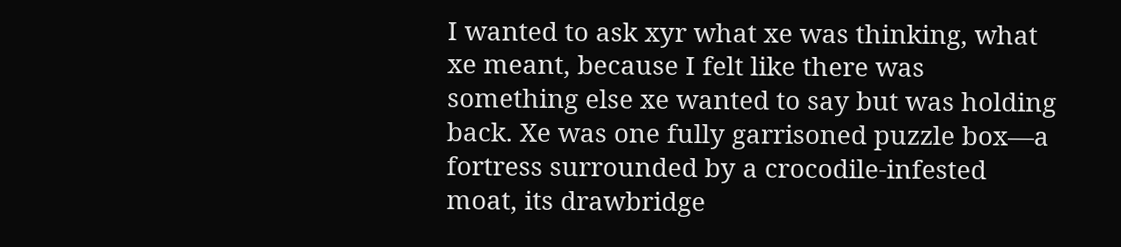I wanted to ask xyr what xe was thinking, what xe meant, because I felt like there was something else xe wanted to say but was holding back. Xe was one fully garrisoned puzzle box—a fortress surrounded by a crocodile-infested moat, its drawbridge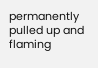permanently pulled up and flaming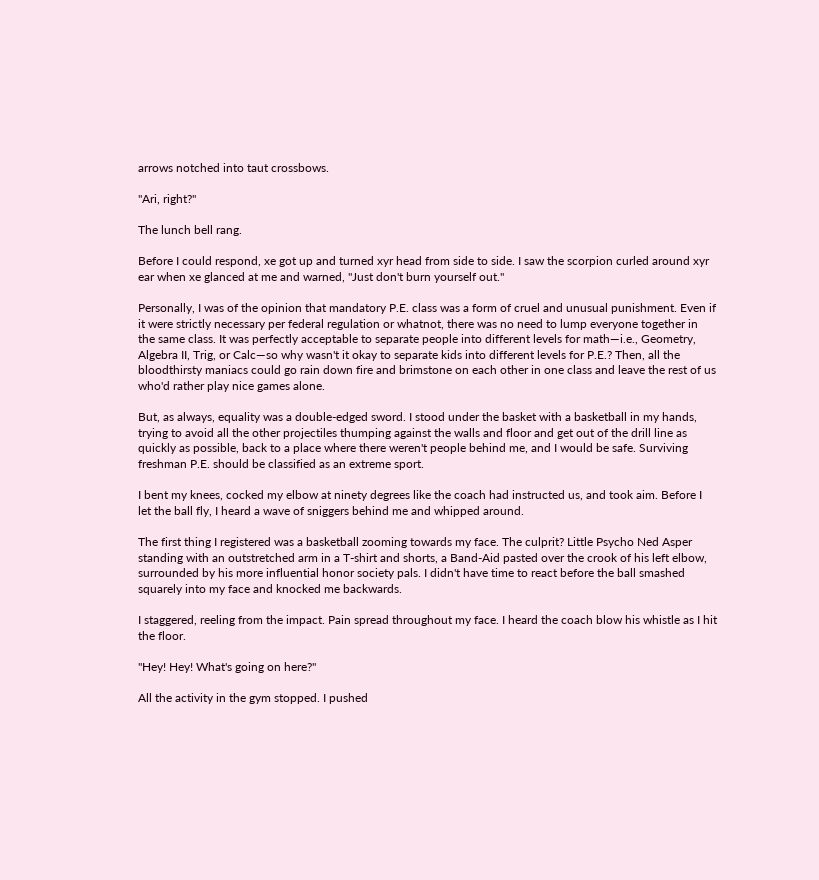arrows notched into taut crossbows.

"Ari, right?"

The lunch bell rang.

Before I could respond, xe got up and turned xyr head from side to side. I saw the scorpion curled around xyr ear when xe glanced at me and warned, "Just don't burn yourself out."

Personally, I was of the opinion that mandatory P.E. class was a form of cruel and unusual punishment. Even if it were strictly necessary per federal regulation or whatnot, there was no need to lump everyone together in the same class. It was perfectly acceptable to separate people into different levels for math—i.e., Geometry, Algebra II, Trig, or Calc—so why wasn't it okay to separate kids into different levels for P.E.? Then, all the bloodthirsty maniacs could go rain down fire and brimstone on each other in one class and leave the rest of us who'd rather play nice games alone.

But, as always, equality was a double-edged sword. I stood under the basket with a basketball in my hands, trying to avoid all the other projectiles thumping against the walls and floor and get out of the drill line as quickly as possible, back to a place where there weren't people behind me, and I would be safe. Surviving freshman P.E. should be classified as an extreme sport.

I bent my knees, cocked my elbow at ninety degrees like the coach had instructed us, and took aim. Before I let the ball fly, I heard a wave of sniggers behind me and whipped around.

The first thing I registered was a basketball zooming towards my face. The culprit? Little Psycho Ned Asper standing with an outstretched arm in a T-shirt and shorts, a Band-Aid pasted over the crook of his left elbow, surrounded by his more influential honor society pals. I didn't have time to react before the ball smashed squarely into my face and knocked me backwards.

I staggered, reeling from the impact. Pain spread throughout my face. I heard the coach blow his whistle as I hit the floor.

"Hey! Hey! What's going on here?"

All the activity in the gym stopped. I pushed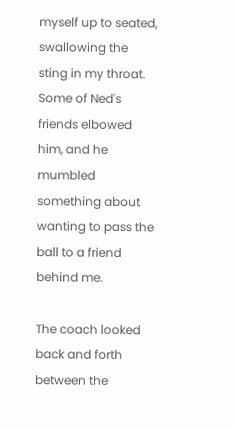myself up to seated, swallowing the sting in my throat. Some of Ned's friends elbowed him, and he mumbled something about wanting to pass the ball to a friend behind me.

The coach looked back and forth between the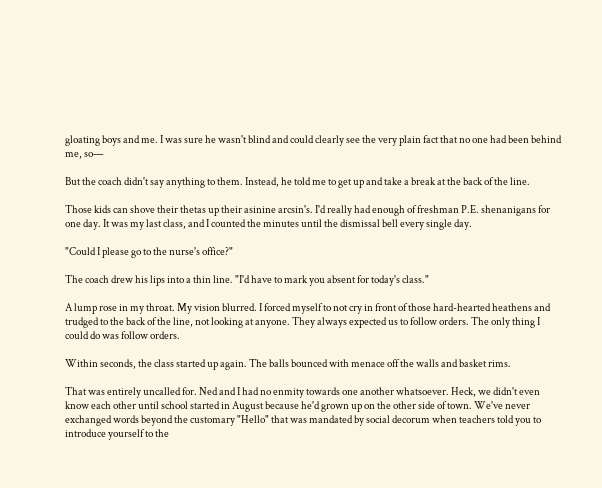gloating boys and me. I was sure he wasn't blind and could clearly see the very plain fact that no one had been behind me, so—

But the coach didn't say anything to them. Instead, he told me to get up and take a break at the back of the line.

Those kids can shove their thetas up their asinine arcsin's. I'd really had enough of freshman P.E. shenanigans for one day. It was my last class, and I counted the minutes until the dismissal bell every single day.

"Could I please go to the nurse's office?"

The coach drew his lips into a thin line. "I'd have to mark you absent for today's class."

A lump rose in my throat. My vision blurred. I forced myself to not cry in front of those hard-hearted heathens and trudged to the back of the line, not looking at anyone. They always expected us to follow orders. The only thing I could do was follow orders.

Within seconds, the class started up again. The balls bounced with menace off the walls and basket rims.

That was entirely uncalled for. Ned and I had no enmity towards one another whatsoever. Heck, we didn't even know each other until school started in August because he'd grown up on the other side of town. We've never exchanged words beyond the customary "Hello" that was mandated by social decorum when teachers told you to introduce yourself to the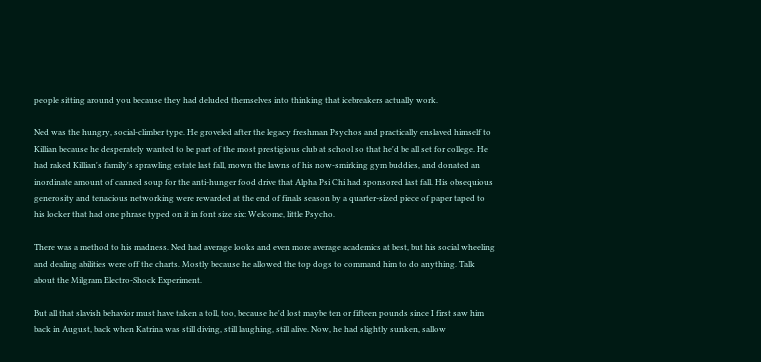people sitting around you because they had deluded themselves into thinking that icebreakers actually work.

Ned was the hungry, social-climber type. He groveled after the legacy freshman Psychos and practically enslaved himself to Killian because he desperately wanted to be part of the most prestigious club at school so that he'd be all set for college. He had raked Killian's family's sprawling estate last fall, mown the lawns of his now-smirking gym buddies, and donated an inordinate amount of canned soup for the anti-hunger food drive that Alpha Psi Chi had sponsored last fall. His obsequious generosity and tenacious networking were rewarded at the end of finals season by a quarter-sized piece of paper taped to his locker that had one phrase typed on it in font size six: Welcome, little Psycho.

There was a method to his madness. Ned had average looks and even more average academics at best, but his social wheeling and dealing abilities were off the charts. Mostly because he allowed the top dogs to command him to do anything. Talk about the Milgram Electro-Shock Experiment.

But all that slavish behavior must have taken a toll, too, because he'd lost maybe ten or fifteen pounds since I first saw him back in August, back when Katrina was still diving, still laughing, still alive. Now, he had slightly sunken, sallow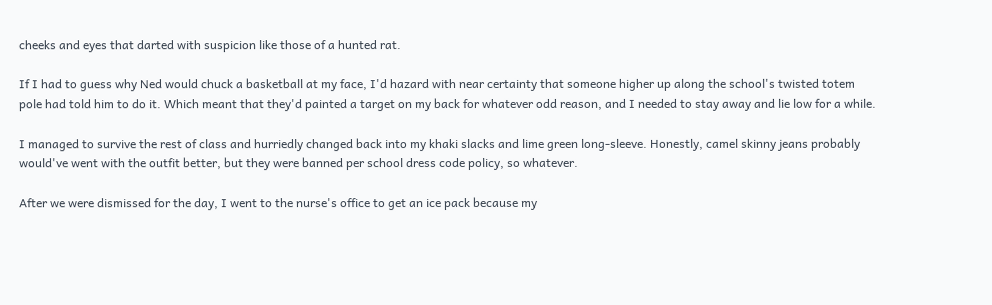cheeks and eyes that darted with suspicion like those of a hunted rat.

If I had to guess why Ned would chuck a basketball at my face, I'd hazard with near certainty that someone higher up along the school's twisted totem pole had told him to do it. Which meant that they'd painted a target on my back for whatever odd reason, and I needed to stay away and lie low for a while.

I managed to survive the rest of class and hurriedly changed back into my khaki slacks and lime green long-sleeve. Honestly, camel skinny jeans probably would've went with the outfit better, but they were banned per school dress code policy, so whatever.

After we were dismissed for the day, I went to the nurse's office to get an ice pack because my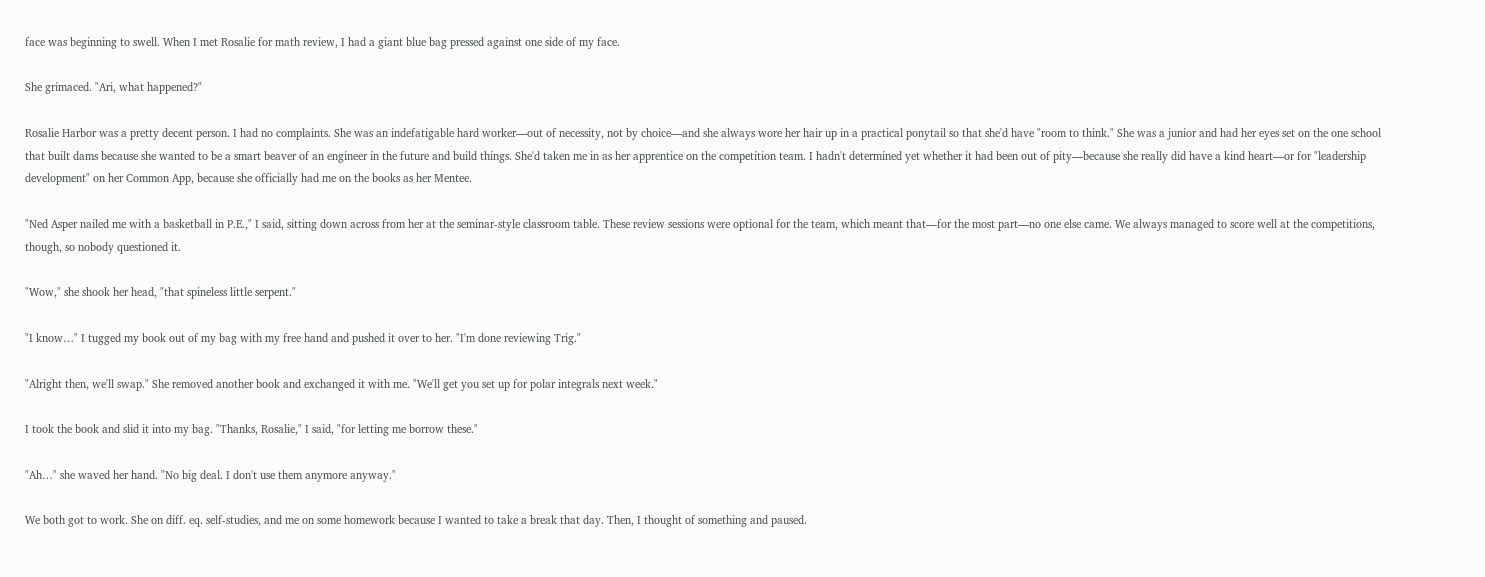face was beginning to swell. When I met Rosalie for math review, I had a giant blue bag pressed against one side of my face.

She grimaced. "Ari, what happened?"

Rosalie Harbor was a pretty decent person. I had no complaints. She was an indefatigable hard worker—out of necessity, not by choice—and she always wore her hair up in a practical ponytail so that she'd have "room to think." She was a junior and had her eyes set on the one school that built dams because she wanted to be a smart beaver of an engineer in the future and build things. She'd taken me in as her apprentice on the competition team. I hadn't determined yet whether it had been out of pity—because she really did have a kind heart—or for "leadership development" on her Common App, because she officially had me on the books as her Mentee.

"Ned Asper nailed me with a basketball in P.E.," I said, sitting down across from her at the seminar-style classroom table. These review sessions were optional for the team, which meant that—for the most part—no one else came. We always managed to score well at the competitions, though, so nobody questioned it.

"Wow," she shook her head, "that spineless little serpent."

"I know…" I tugged my book out of my bag with my free hand and pushed it over to her. "I'm done reviewing Trig."

"Alright then, we'll swap." She removed another book and exchanged it with me. "We'll get you set up for polar integrals next week."

I took the book and slid it into my bag. "Thanks, Rosalie," I said, "for letting me borrow these."

"Ah…" she waved her hand. "No big deal. I don't use them anymore anyway."

We both got to work. She on diff. eq. self-studies, and me on some homework because I wanted to take a break that day. Then, I thought of something and paused.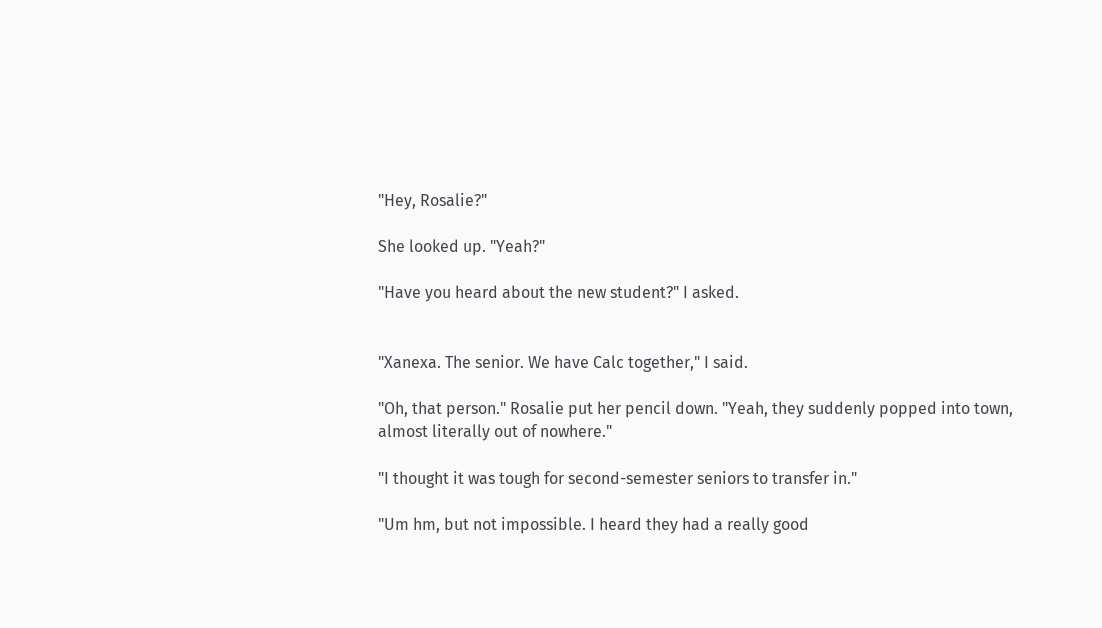"Hey, Rosalie?"

She looked up. "Yeah?"

"Have you heard about the new student?" I asked.


"Xanexa. The senior. We have Calc together," I said.

"Oh, that person." Rosalie put her pencil down. "Yeah, they suddenly popped into town, almost literally out of nowhere."

"I thought it was tough for second-semester seniors to transfer in."

"Um hm, but not impossible. I heard they had a really good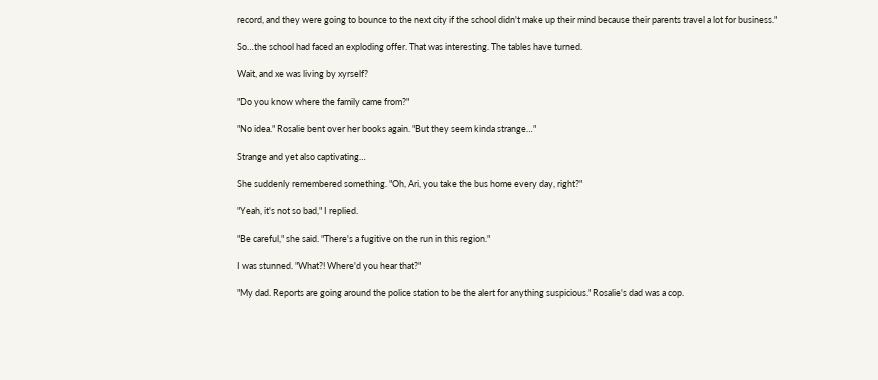record, and they were going to bounce to the next city if the school didn't make up their mind because their parents travel a lot for business."

So…the school had faced an exploding offer. That was interesting. The tables have turned.

Wait, and xe was living by xyrself?

"Do you know where the family came from?"

"No idea." Rosalie bent over her books again. "But they seem kinda strange…"

Strange and yet also captivating…

She suddenly remembered something. "Oh, Ari, you take the bus home every day, right?"

"Yeah, it's not so bad," I replied.

"Be careful," she said. "There's a fugitive on the run in this region."

I was stunned. "What?! Where'd you hear that?"

"My dad. Reports are going around the police station to be the alert for anything suspicious." Rosalie's dad was a cop.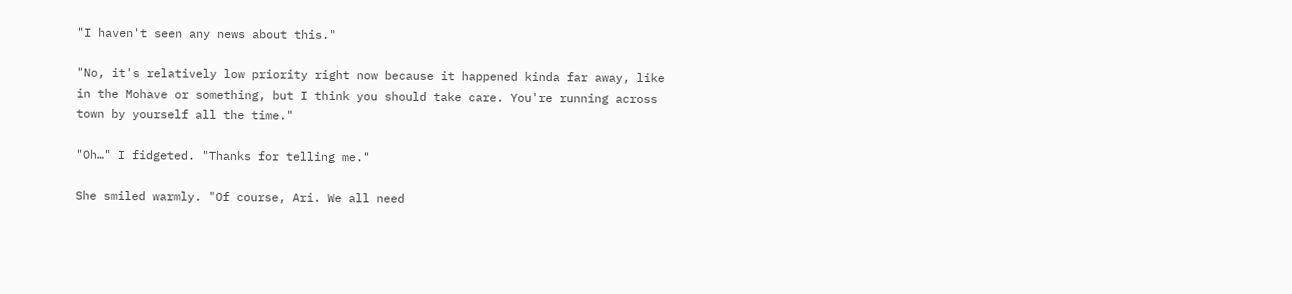"I haven't seen any news about this."

"No, it's relatively low priority right now because it happened kinda far away, like in the Mohave or something, but I think you should take care. You're running across town by yourself all the time."

"Oh…" I fidgeted. "Thanks for telling me."

She smiled warmly. "Of course, Ari. We all need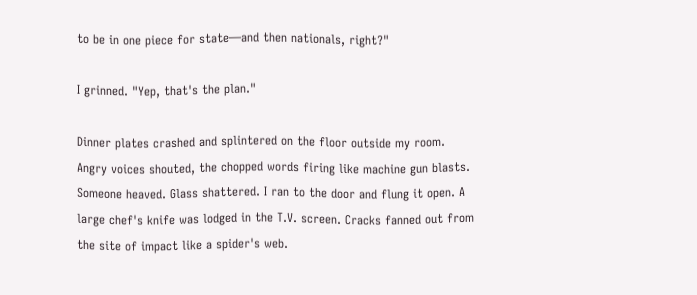to be in one piece for state—and then nationals, right?"

I grinned. "Yep, that's the plan."

Dinner plates crashed and splintered on the floor outside my room. Angry voices shouted, the chopped words firing like machine gun blasts. Someone heaved. Glass shattered. I ran to the door and flung it open. A large chef's knife was lodged in the T.V. screen. Cracks fanned out from the site of impact like a spider's web.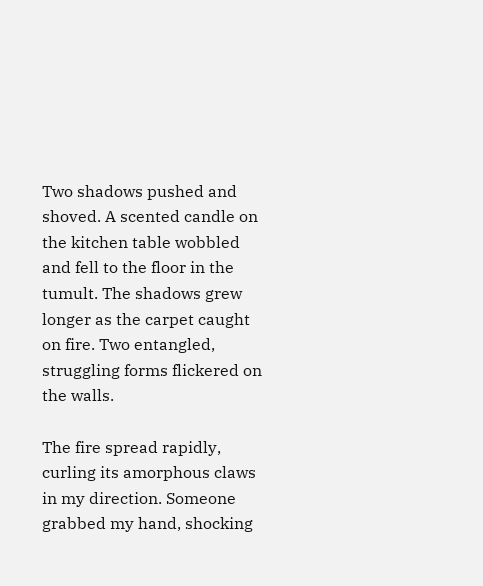Two shadows pushed and shoved. A scented candle on the kitchen table wobbled and fell to the floor in the tumult. The shadows grew longer as the carpet caught on fire. Two entangled, struggling forms flickered on the walls.

The fire spread rapidly, curling its amorphous claws in my direction. Someone grabbed my hand, shocking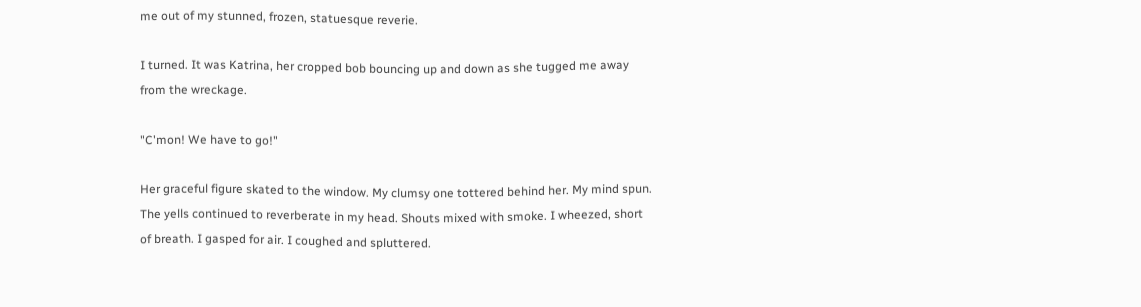me out of my stunned, frozen, statuesque reverie.

I turned. It was Katrina, her cropped bob bouncing up and down as she tugged me away from the wreckage.

"C'mon! We have to go!"

Her graceful figure skated to the window. My clumsy one tottered behind her. My mind spun. The yells continued to reverberate in my head. Shouts mixed with smoke. I wheezed, short of breath. I gasped for air. I coughed and spluttered.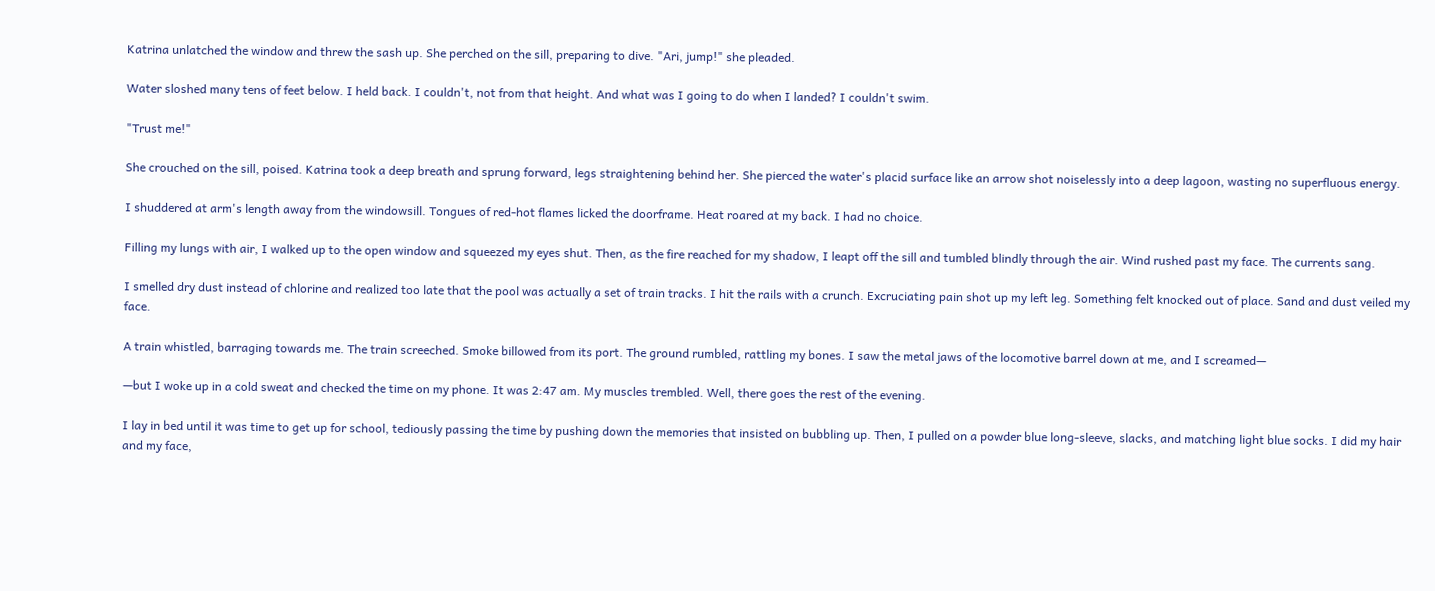Katrina unlatched the window and threw the sash up. She perched on the sill, preparing to dive. "Ari, jump!" she pleaded.

Water sloshed many tens of feet below. I held back. I couldn't, not from that height. And what was I going to do when I landed? I couldn't swim.

"Trust me!"

She crouched on the sill, poised. Katrina took a deep breath and sprung forward, legs straightening behind her. She pierced the water's placid surface like an arrow shot noiselessly into a deep lagoon, wasting no superfluous energy.

I shuddered at arm's length away from the windowsill. Tongues of red-hot flames licked the doorframe. Heat roared at my back. I had no choice.

Filling my lungs with air, I walked up to the open window and squeezed my eyes shut. Then, as the fire reached for my shadow, I leapt off the sill and tumbled blindly through the air. Wind rushed past my face. The currents sang.

I smelled dry dust instead of chlorine and realized too late that the pool was actually a set of train tracks. I hit the rails with a crunch. Excruciating pain shot up my left leg. Something felt knocked out of place. Sand and dust veiled my face.

A train whistled, barraging towards me. The train screeched. Smoke billowed from its port. The ground rumbled, rattling my bones. I saw the metal jaws of the locomotive barrel down at me, and I screamed—

—but I woke up in a cold sweat and checked the time on my phone. It was 2:47 am. My muscles trembled. Well, there goes the rest of the evening.

I lay in bed until it was time to get up for school, tediously passing the time by pushing down the memories that insisted on bubbling up. Then, I pulled on a powder blue long-sleeve, slacks, and matching light blue socks. I did my hair and my face,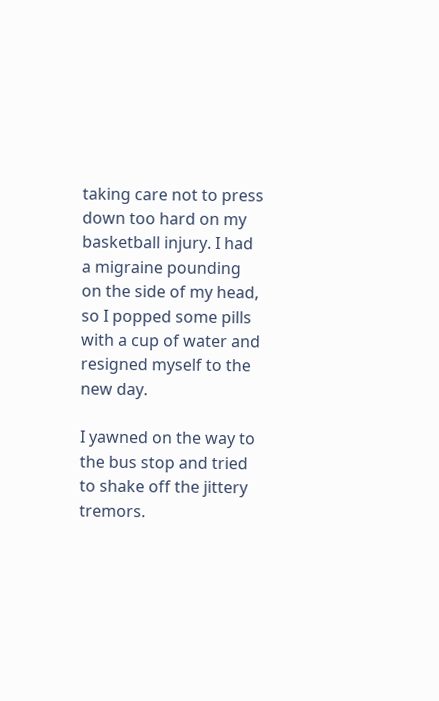taking care not to press down too hard on my basketball injury. I had a migraine pounding on the side of my head, so I popped some pills with a cup of water and resigned myself to the new day.

I yawned on the way to the bus stop and tried to shake off the jittery tremors.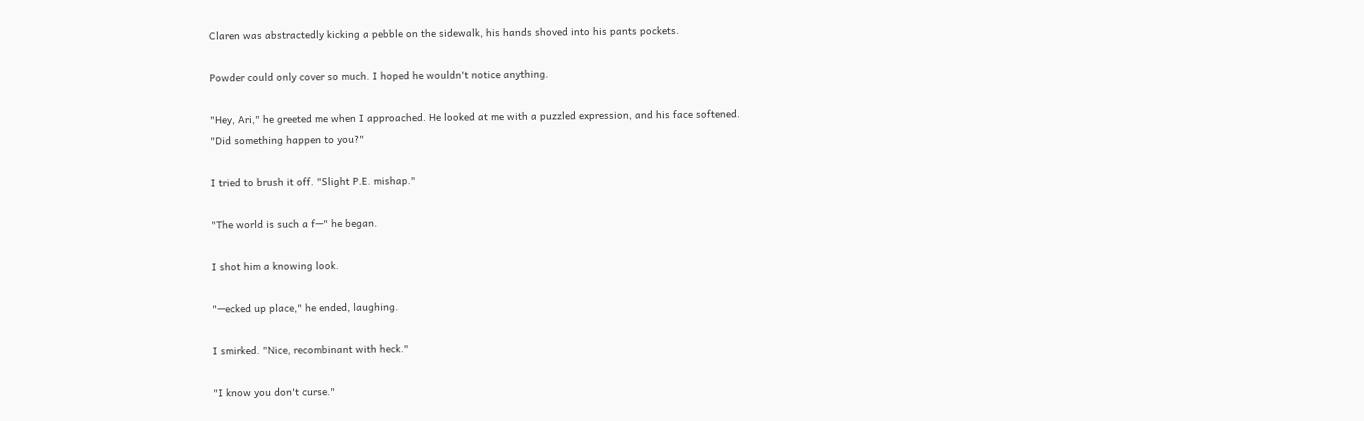Claren was abstractedly kicking a pebble on the sidewalk, his hands shoved into his pants pockets.

Powder could only cover so much. I hoped he wouldn't notice anything.

"Hey, Ari," he greeted me when I approached. He looked at me with a puzzled expression, and his face softened. "Did something happen to you?"

I tried to brush it off. "Slight P.E. mishap."

"The world is such a f—" he began.

I shot him a knowing look.

"—ecked up place," he ended, laughing.

I smirked. "Nice, recombinant with heck."

"I know you don't curse."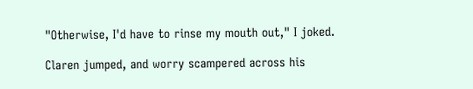"Otherwise, I'd have to rinse my mouth out," I joked.

Claren jumped, and worry scampered across his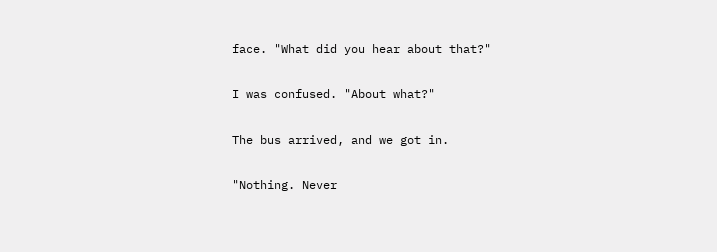face. "What did you hear about that?"

I was confused. "About what?"

The bus arrived, and we got in.

"Nothing. Never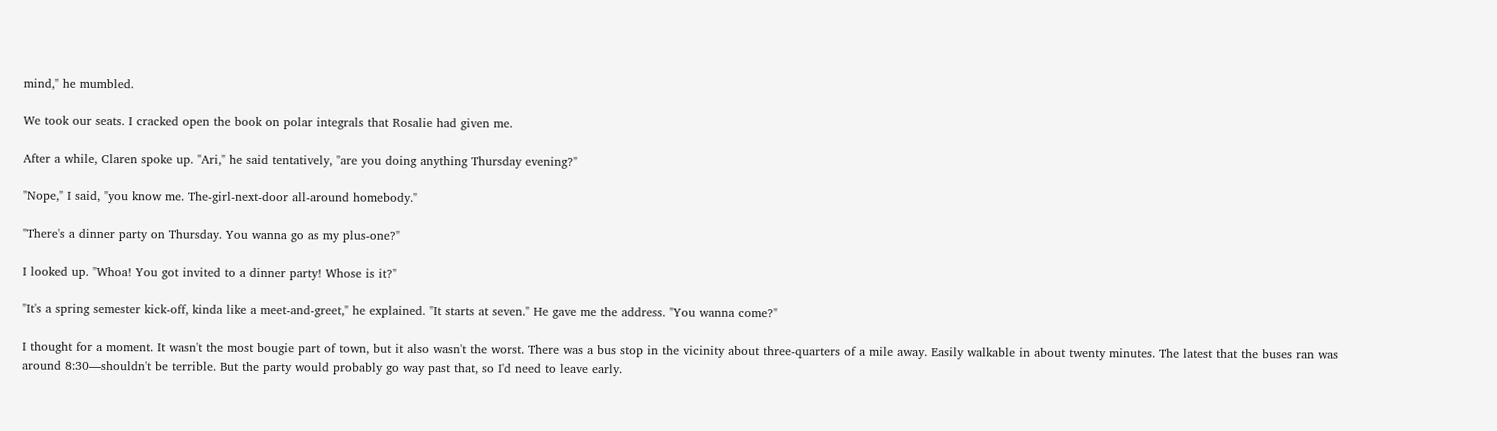mind," he mumbled.

We took our seats. I cracked open the book on polar integrals that Rosalie had given me.

After a while, Claren spoke up. "Ari," he said tentatively, "are you doing anything Thursday evening?"

"Nope," I said, "you know me. The-girl-next-door all-around homebody."

"There's a dinner party on Thursday. You wanna go as my plus-one?"

I looked up. "Whoa! You got invited to a dinner party! Whose is it?"

"It's a spring semester kick-off, kinda like a meet-and-greet," he explained. "It starts at seven." He gave me the address. "You wanna come?"

I thought for a moment. It wasn't the most bougie part of town, but it also wasn't the worst. There was a bus stop in the vicinity about three-quarters of a mile away. Easily walkable in about twenty minutes. The latest that the buses ran was around 8:30—shouldn't be terrible. But the party would probably go way past that, so I'd need to leave early.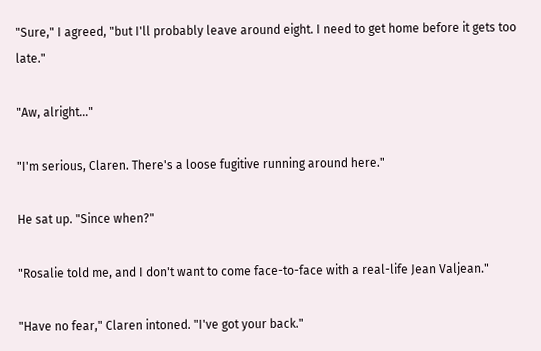"Sure," I agreed, "but I'll probably leave around eight. I need to get home before it gets too late."

"Aw, alright…"

"I'm serious, Claren. There's a loose fugitive running around here."

He sat up. "Since when?"

"Rosalie told me, and I don't want to come face-to-face with a real-life Jean Valjean."

"Have no fear," Claren intoned. "I've got your back."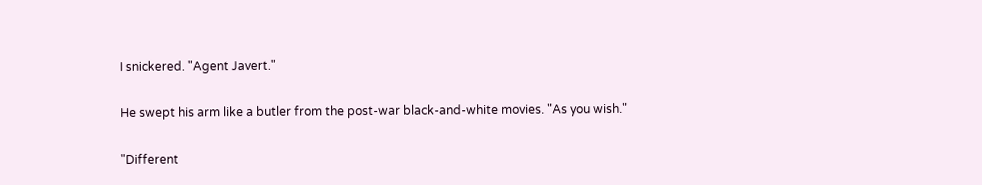I snickered. "Agent Javert."

He swept his arm like a butler from the post-war black-and-white movies. "As you wish."

"Different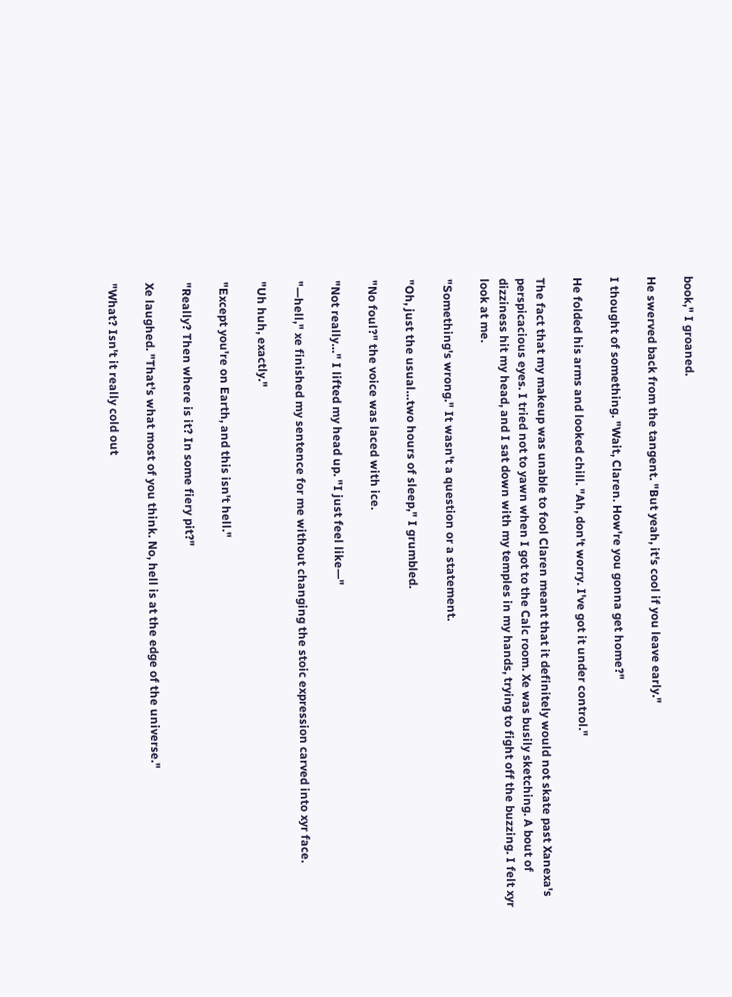book," I groaned.

He swerved back from the tangent. "But yeah, it's cool if you leave early."

I thought of something. "Wait, Claren. How're you gonna get home?"

He folded his arms and looked chill. "Ah, don't worry. I've got it under control."

The fact that my makeup was unable to fool Claren meant that it definitely would not skate past Xanexa's perspicacious eyes. I tried not to yawn when I got to the Calc room. Xe was busily sketching. A bout of dizziness hit my head, and I sat down with my temples in my hands, trying to fight off the buzzing. I felt xyr look at me.

"Something's wrong." It wasn't a question or a statement.

"Oh, just the usual…two hours of sleep," I grumbled.

"No foul?" the voice was laced with ice.

"Not really…" I lifted my head up. "I just feel like—"

"—hell," xe finished my sentence for me without changing the stoic expression carved into xyr face.

"Uh huh, exactly."

"Except you're on Earth, and this isn't hell."

"Really? Then where is it? In some fiery pit?"

Xe laughed. "That's what most of you think. No, hell is at the edge of the universe."

"What? Isn't it really cold out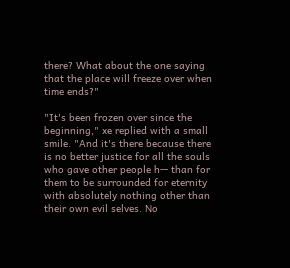there? What about the one saying that the place will freeze over when time ends?"

"It's been frozen over since the beginning," xe replied with a small smile. "And it's there because there is no better justice for all the souls who gave other people h— than for them to be surrounded for eternity with absolutely nothing other than their own evil selves. No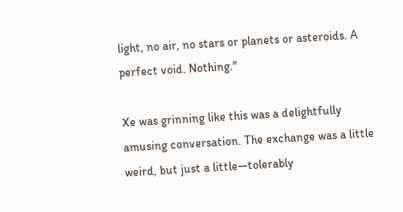light, no air, no stars or planets or asteroids. A perfect void. Nothing."

Xe was grinning like this was a delightfully amusing conversation. The exchange was a little weird, but just a little—tolerably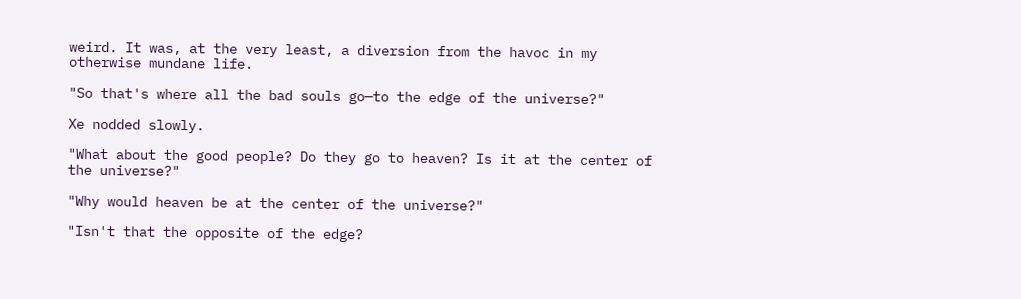weird. It was, at the very least, a diversion from the havoc in my otherwise mundane life.

"So that's where all the bad souls go—to the edge of the universe?"

Xe nodded slowly.

"What about the good people? Do they go to heaven? Is it at the center of the universe?"

"Why would heaven be at the center of the universe?"

"Isn't that the opposite of the edge?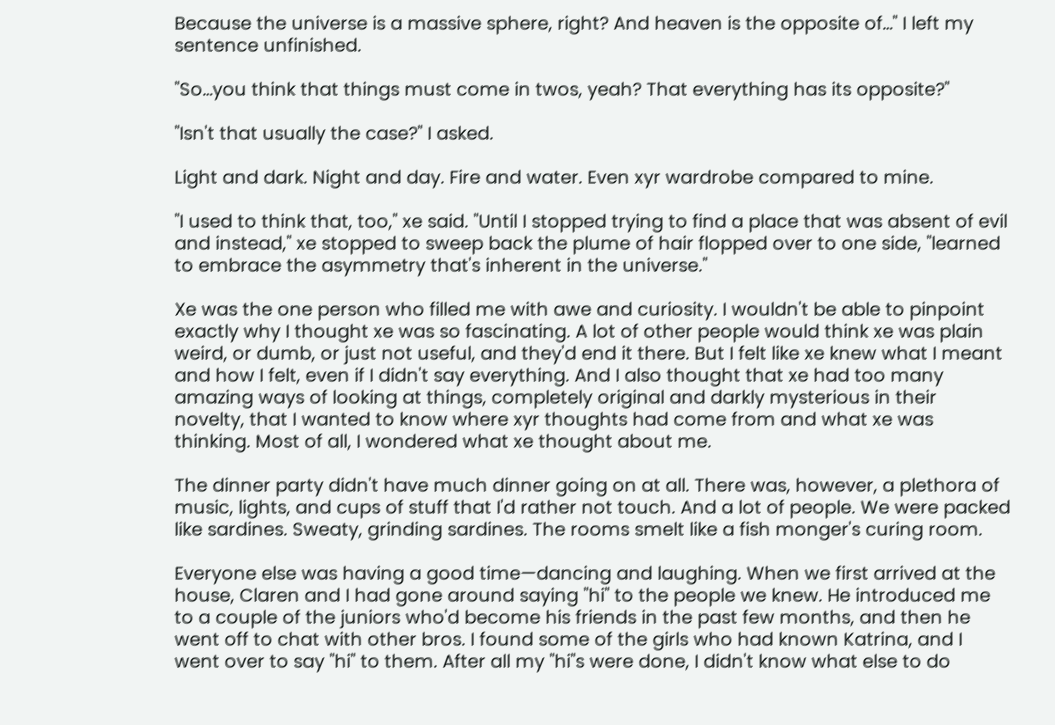Because the universe is a massive sphere, right? And heaven is the opposite of…" I left my sentence unfinished.

"So…you think that things must come in twos, yeah? That everything has its opposite?"

"Isn't that usually the case?" I asked.

Light and dark. Night and day. Fire and water. Even xyr wardrobe compared to mine.

"I used to think that, too," xe said. "Until I stopped trying to find a place that was absent of evil and instead," xe stopped to sweep back the plume of hair flopped over to one side, "learned to embrace the asymmetry that's inherent in the universe."

Xe was the one person who filled me with awe and curiosity. I wouldn't be able to pinpoint exactly why I thought xe was so fascinating. A lot of other people would think xe was plain weird, or dumb, or just not useful, and they'd end it there. But I felt like xe knew what I meant and how I felt, even if I didn't say everything. And I also thought that xe had too many amazing ways of looking at things, completely original and darkly mysterious in their novelty, that I wanted to know where xyr thoughts had come from and what xe was thinking. Most of all, I wondered what xe thought about me.

The dinner party didn't have much dinner going on at all. There was, however, a plethora of music, lights, and cups of stuff that I'd rather not touch. And a lot of people. We were packed like sardines. Sweaty, grinding sardines. The rooms smelt like a fish monger's curing room.

Everyone else was having a good time—dancing and laughing. When we first arrived at the house, Claren and I had gone around saying "hi" to the people we knew. He introduced me to a couple of the juniors who'd become his friends in the past few months, and then he went off to chat with other bros. I found some of the girls who had known Katrina, and I went over to say "hi" to them. After all my "hi"s were done, I didn't know what else to do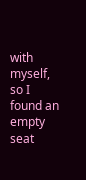with myself, so I found an empty seat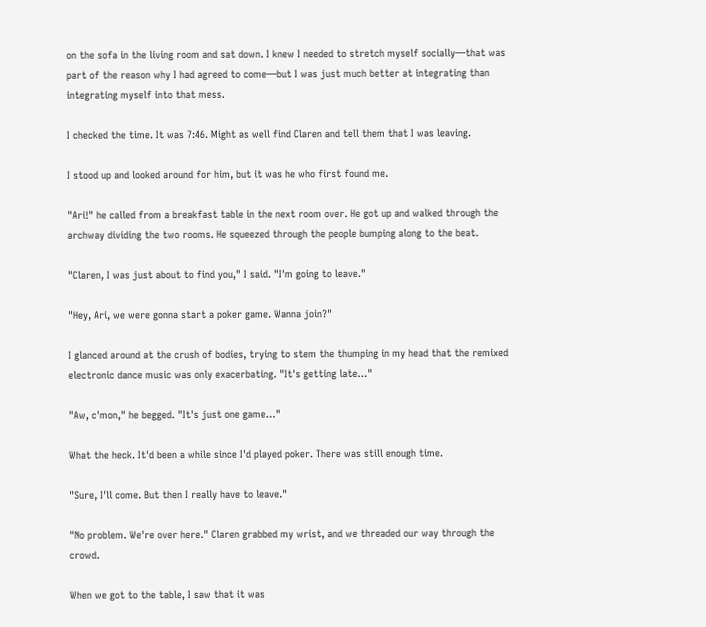on the sofa in the living room and sat down. I knew I needed to stretch myself socially—that was part of the reason why I had agreed to come—but I was just much better at integrating than integrating myself into that mess.

I checked the time. It was 7:46. Might as well find Claren and tell them that I was leaving.

I stood up and looked around for him, but it was he who first found me.

"Ari!" he called from a breakfast table in the next room over. He got up and walked through the archway dividing the two rooms. He squeezed through the people bumping along to the beat.

"Claren, I was just about to find you," I said. "I'm going to leave."

"Hey, Ari, we were gonna start a poker game. Wanna join?"

I glanced around at the crush of bodies, trying to stem the thumping in my head that the remixed electronic dance music was only exacerbating. "It's getting late…"

"Aw, c'mon," he begged. "It's just one game…"

What the heck. It'd been a while since I'd played poker. There was still enough time.

"Sure, I'll come. But then I really have to leave."

"No problem. We're over here." Claren grabbed my wrist, and we threaded our way through the crowd.

When we got to the table, I saw that it was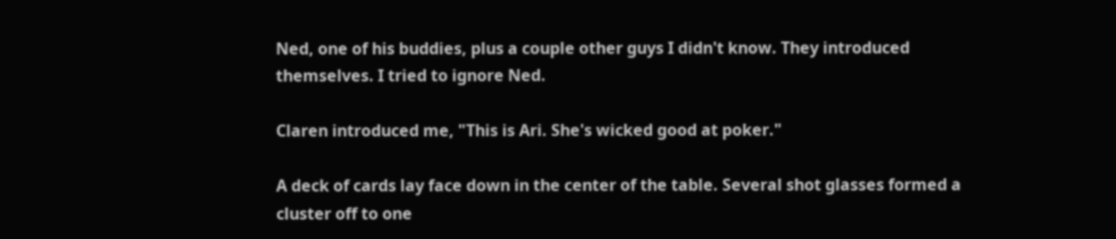Ned, one of his buddies, plus a couple other guys I didn't know. They introduced themselves. I tried to ignore Ned.

Claren introduced me, "This is Ari. She's wicked good at poker."

A deck of cards lay face down in the center of the table. Several shot glasses formed a cluster off to one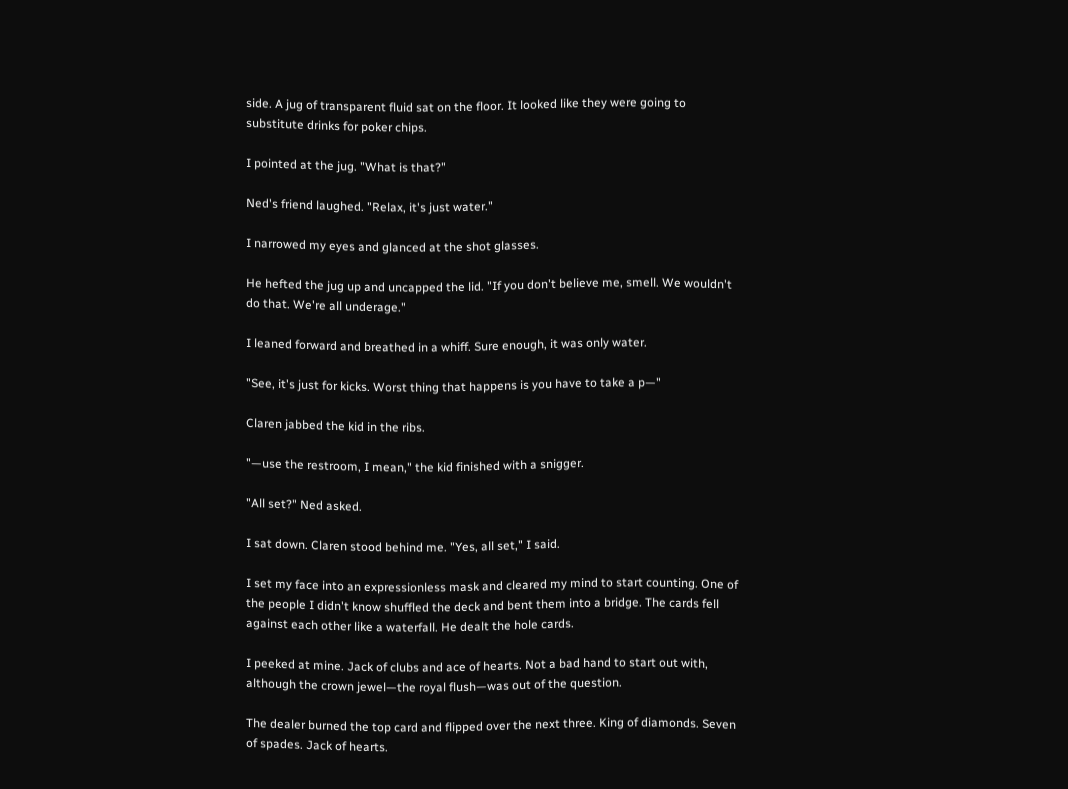side. A jug of transparent fluid sat on the floor. It looked like they were going to substitute drinks for poker chips.

I pointed at the jug. "What is that?"

Ned's friend laughed. "Relax, it's just water."

I narrowed my eyes and glanced at the shot glasses.

He hefted the jug up and uncapped the lid. "If you don't believe me, smell. We wouldn't do that. We're all underage."

I leaned forward and breathed in a whiff. Sure enough, it was only water.

"See, it's just for kicks. Worst thing that happens is you have to take a p—"

Claren jabbed the kid in the ribs.

"—use the restroom, I mean," the kid finished with a snigger.

"All set?" Ned asked.

I sat down. Claren stood behind me. "Yes, all set," I said.

I set my face into an expressionless mask and cleared my mind to start counting. One of the people I didn't know shuffled the deck and bent them into a bridge. The cards fell against each other like a waterfall. He dealt the hole cards.

I peeked at mine. Jack of clubs and ace of hearts. Not a bad hand to start out with, although the crown jewel—the royal flush—was out of the question.

The dealer burned the top card and flipped over the next three. King of diamonds. Seven of spades. Jack of hearts.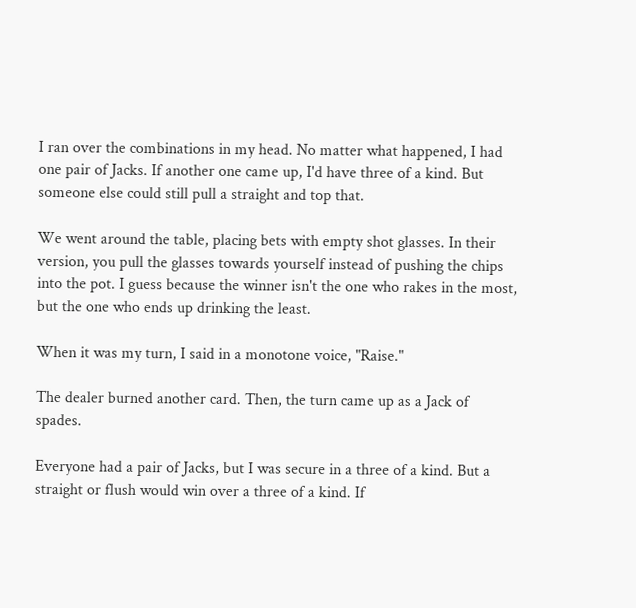I ran over the combinations in my head. No matter what happened, I had one pair of Jacks. If another one came up, I'd have three of a kind. But someone else could still pull a straight and top that.

We went around the table, placing bets with empty shot glasses. In their version, you pull the glasses towards yourself instead of pushing the chips into the pot. I guess because the winner isn't the one who rakes in the most, but the one who ends up drinking the least.

When it was my turn, I said in a monotone voice, "Raise."

The dealer burned another card. Then, the turn came up as a Jack of spades.

Everyone had a pair of Jacks, but I was secure in a three of a kind. But a straight or flush would win over a three of a kind. If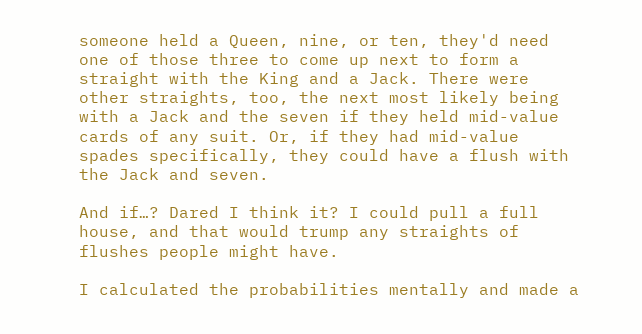someone held a Queen, nine, or ten, they'd need one of those three to come up next to form a straight with the King and a Jack. There were other straights, too, the next most likely being with a Jack and the seven if they held mid-value cards of any suit. Or, if they had mid-value spades specifically, they could have a flush with the Jack and seven.

And if…? Dared I think it? I could pull a full house, and that would trump any straights of flushes people might have.

I calculated the probabilities mentally and made a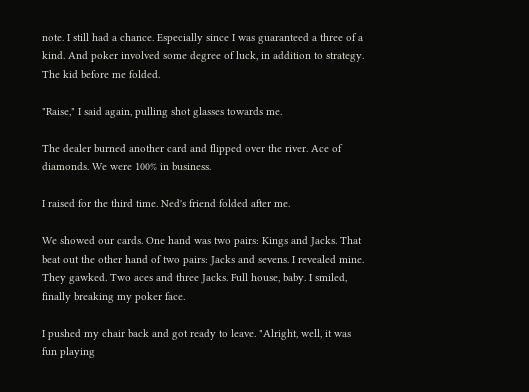note. I still had a chance. Especially since I was guaranteed a three of a kind. And poker involved some degree of luck, in addition to strategy. The kid before me folded.

"Raise," I said again, pulling shot glasses towards me.

The dealer burned another card and flipped over the river. Ace of diamonds. We were 100% in business.

I raised for the third time. Ned's friend folded after me.

We showed our cards. One hand was two pairs: Kings and Jacks. That beat out the other hand of two pairs: Jacks and sevens. I revealed mine. They gawked. Two aces and three Jacks. Full house, baby. I smiled, finally breaking my poker face.

I pushed my chair back and got ready to leave. "Alright, well, it was fun playing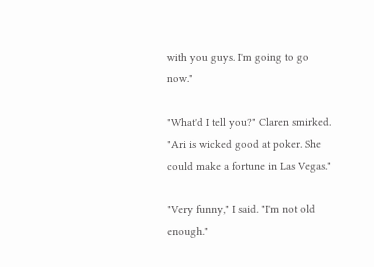with you guys. I'm going to go now."

"What'd I tell you?" Claren smirked. "Ari is wicked good at poker. She could make a fortune in Las Vegas."

"Very funny," I said. "I'm not old enough."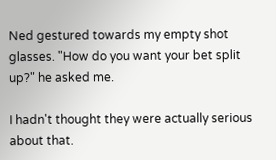Ned gestured towards my empty shot glasses. "How do you want your bet split up?" he asked me.

I hadn't thought they were actually serious about that.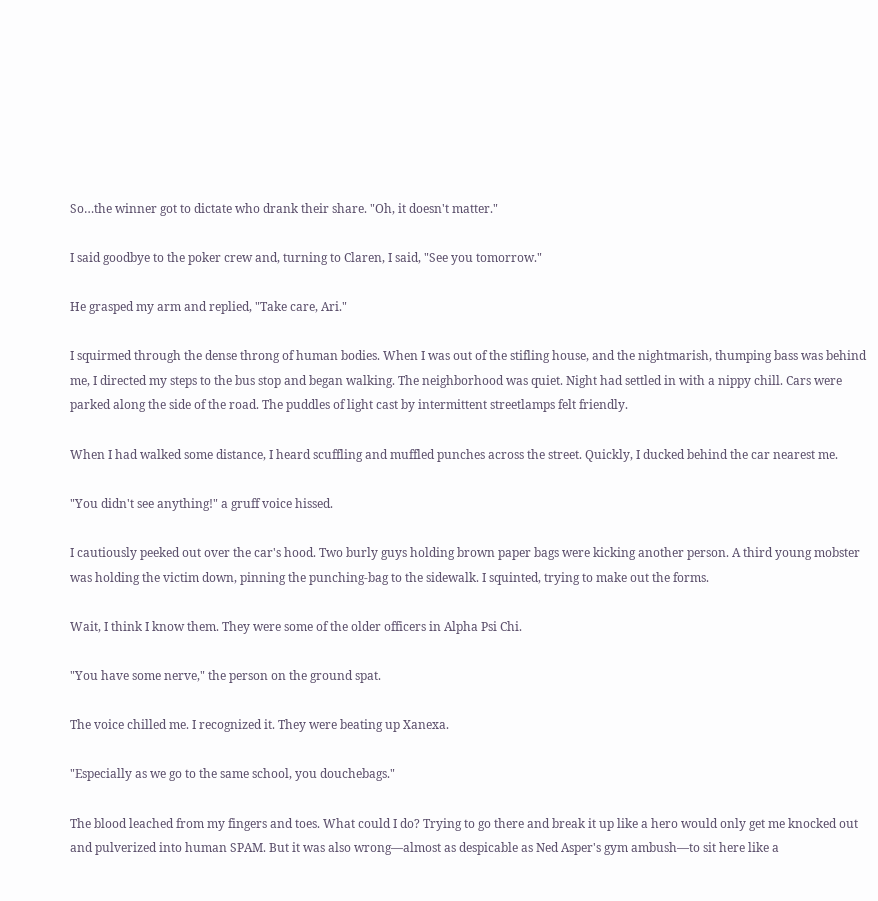So…the winner got to dictate who drank their share. "Oh, it doesn't matter."

I said goodbye to the poker crew and, turning to Claren, I said, "See you tomorrow."

He grasped my arm and replied, "Take care, Ari."

I squirmed through the dense throng of human bodies. When I was out of the stifling house, and the nightmarish, thumping bass was behind me, I directed my steps to the bus stop and began walking. The neighborhood was quiet. Night had settled in with a nippy chill. Cars were parked along the side of the road. The puddles of light cast by intermittent streetlamps felt friendly.

When I had walked some distance, I heard scuffling and muffled punches across the street. Quickly, I ducked behind the car nearest me.

"You didn't see anything!" a gruff voice hissed.

I cautiously peeked out over the car's hood. Two burly guys holding brown paper bags were kicking another person. A third young mobster was holding the victim down, pinning the punching-bag to the sidewalk. I squinted, trying to make out the forms.

Wait, I think I know them. They were some of the older officers in Alpha Psi Chi.

"You have some nerve," the person on the ground spat.

The voice chilled me. I recognized it. They were beating up Xanexa.

"Especially as we go to the same school, you douchebags."

The blood leached from my fingers and toes. What could I do? Trying to go there and break it up like a hero would only get me knocked out and pulverized into human SPAM. But it was also wrong—almost as despicable as Ned Asper's gym ambush—to sit here like a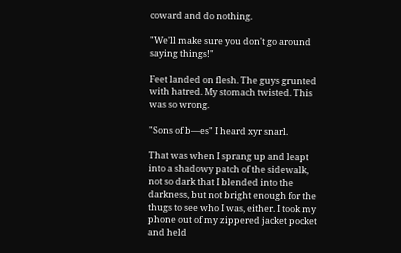coward and do nothing.

"We'll make sure you don't go around saying things!"

Feet landed on flesh. The guys grunted with hatred. My stomach twisted. This was so wrong.

"Sons of b—es" I heard xyr snarl.

That was when I sprang up and leapt into a shadowy patch of the sidewalk, not so dark that I blended into the darkness, but not bright enough for the thugs to see who I was, either. I took my phone out of my zippered jacket pocket and held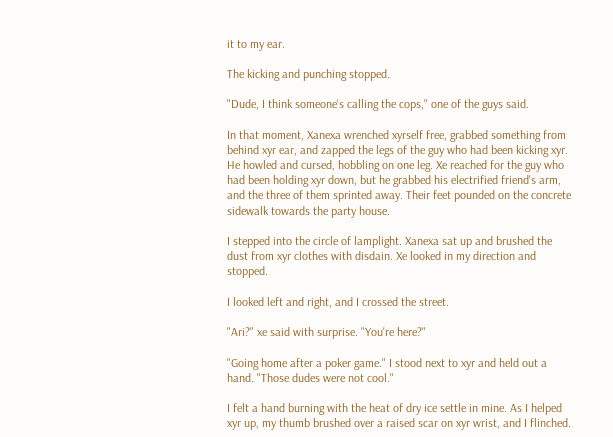it to my ear.

The kicking and punching stopped.

"Dude, I think someone's calling the cops," one of the guys said.

In that moment, Xanexa wrenched xyrself free, grabbed something from behind xyr ear, and zapped the legs of the guy who had been kicking xyr. He howled and cursed, hobbling on one leg. Xe reached for the guy who had been holding xyr down, but he grabbed his electrified friend's arm, and the three of them sprinted away. Their feet pounded on the concrete sidewalk towards the party house.

I stepped into the circle of lamplight. Xanexa sat up and brushed the dust from xyr clothes with disdain. Xe looked in my direction and stopped.

I looked left and right, and I crossed the street.

"Ari?" xe said with surprise. "You're here?"

"Going home after a poker game." I stood next to xyr and held out a hand. "Those dudes were not cool."

I felt a hand burning with the heat of dry ice settle in mine. As I helped xyr up, my thumb brushed over a raised scar on xyr wrist, and I flinched.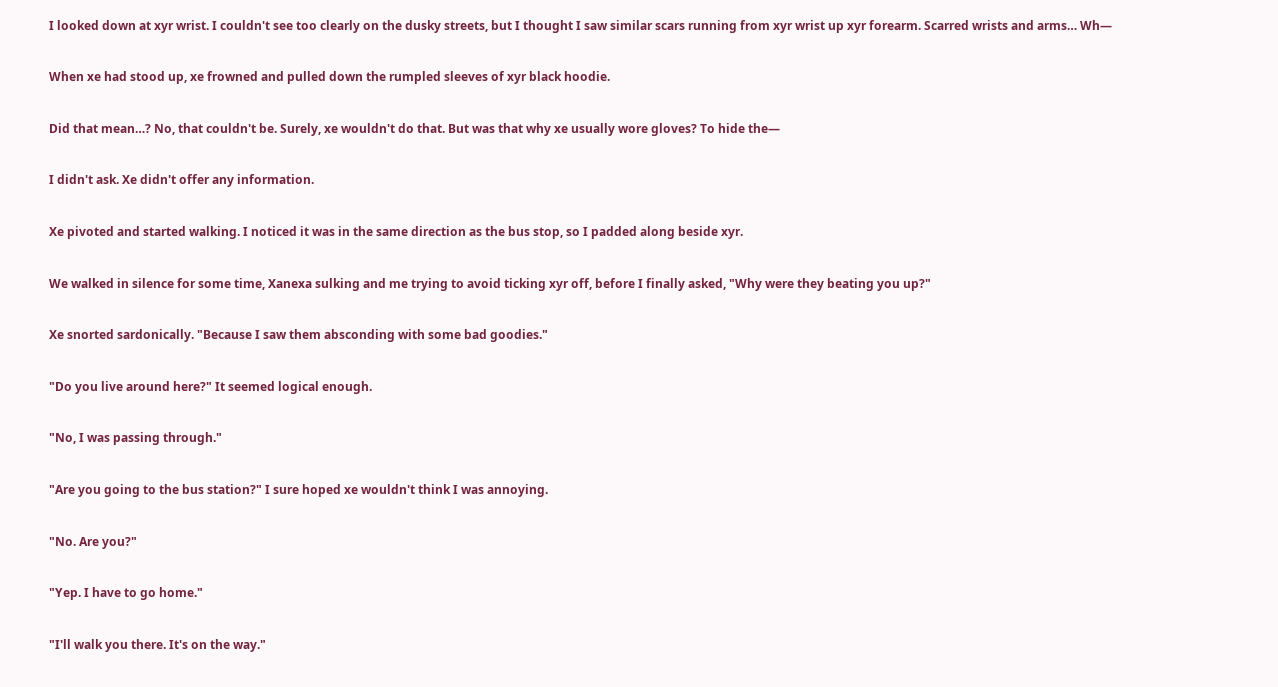I looked down at xyr wrist. I couldn't see too clearly on the dusky streets, but I thought I saw similar scars running from xyr wrist up xyr forearm. Scarred wrists and arms… Wh—

When xe had stood up, xe frowned and pulled down the rumpled sleeves of xyr black hoodie.

Did that mean…? No, that couldn't be. Surely, xe wouldn't do that. But was that why xe usually wore gloves? To hide the—

I didn't ask. Xe didn't offer any information.

Xe pivoted and started walking. I noticed it was in the same direction as the bus stop, so I padded along beside xyr.

We walked in silence for some time, Xanexa sulking and me trying to avoid ticking xyr off, before I finally asked, "Why were they beating you up?"

Xe snorted sardonically. "Because I saw them absconding with some bad goodies."

"Do you live around here?" It seemed logical enough.

"No, I was passing through."

"Are you going to the bus station?" I sure hoped xe wouldn't think I was annoying.

"No. Are you?"

"Yep. I have to go home."

"I'll walk you there. It's on the way."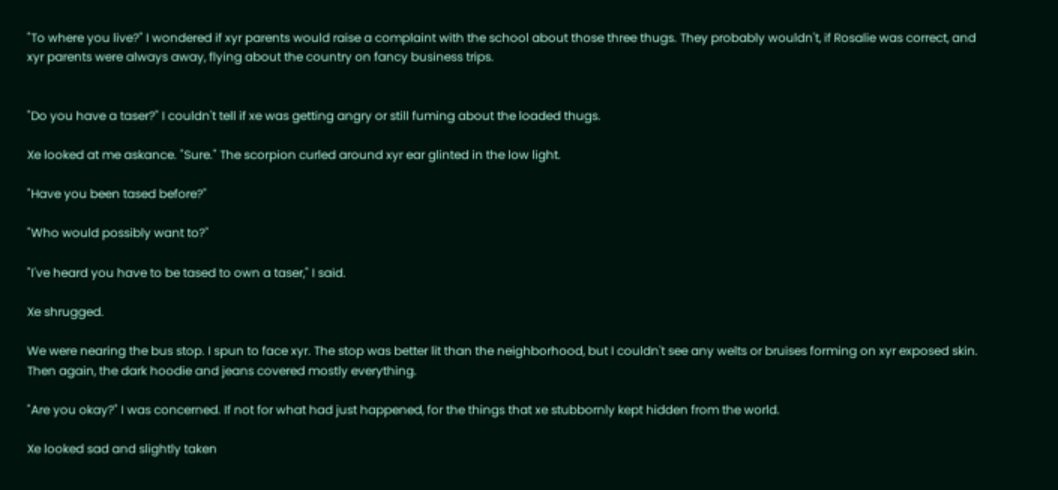"To where you live?" I wondered if xyr parents would raise a complaint with the school about those three thugs. They probably wouldn't, if Rosalie was correct, and xyr parents were always away, flying about the country on fancy business trips.


"Do you have a taser?" I couldn't tell if xe was getting angry or still fuming about the loaded thugs.

Xe looked at me askance. "Sure." The scorpion curled around xyr ear glinted in the low light.

"Have you been tased before?"

"Who would possibly want to?"

"I've heard you have to be tased to own a taser," I said.

Xe shrugged.

We were nearing the bus stop. I spun to face xyr. The stop was better lit than the neighborhood, but I couldn't see any welts or bruises forming on xyr exposed skin. Then again, the dark hoodie and jeans covered mostly everything.

"Are you okay?" I was concerned. If not for what had just happened, for the things that xe stubbornly kept hidden from the world.

Xe looked sad and slightly taken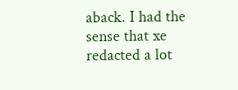aback. I had the sense that xe redacted a lot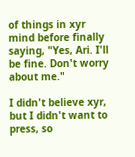of things in xyr mind before finally saying, "Yes, Ari. I'll be fine. Don't worry about me."

I didn't believe xyr, but I didn't want to press, so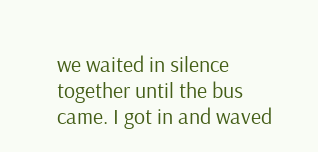we waited in silence together until the bus came. I got in and waved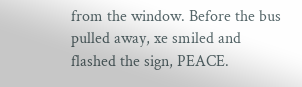from the window. Before the bus pulled away, xe smiled and flashed the sign, PEACE.